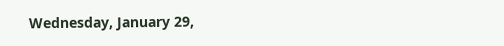Wednesday, January 29,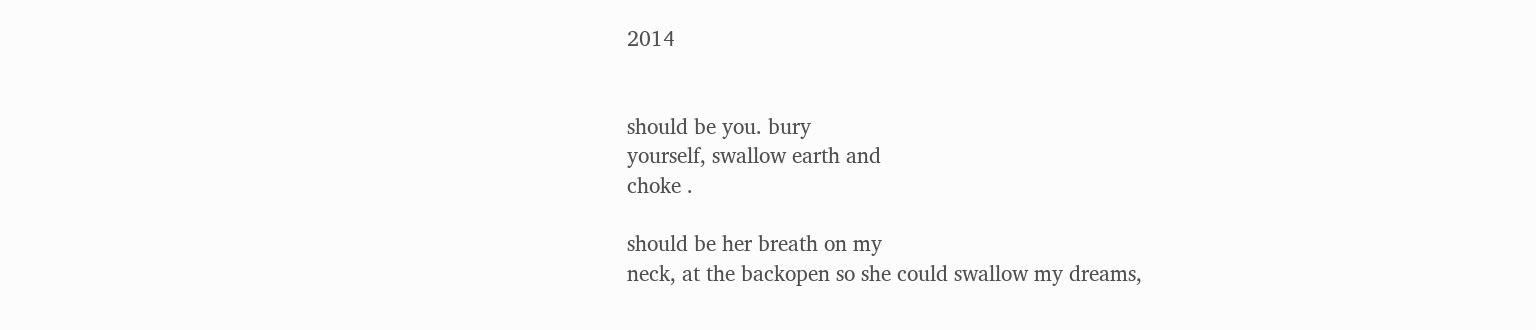2014


should be you. bury
yourself, swallow earth and
choke .

should be her breath on my
neck, at the backopen so she could swallow my dreams,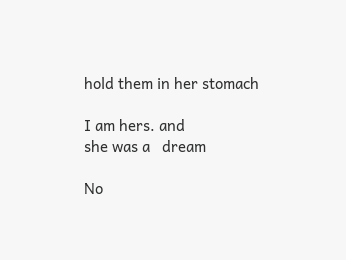hold them in her stomach

I am hers. and
she was a   dream

No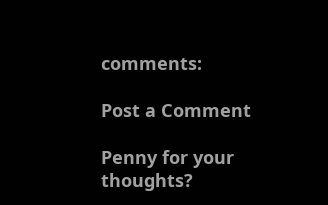comments:

Post a Comment

Penny for your thoughts?